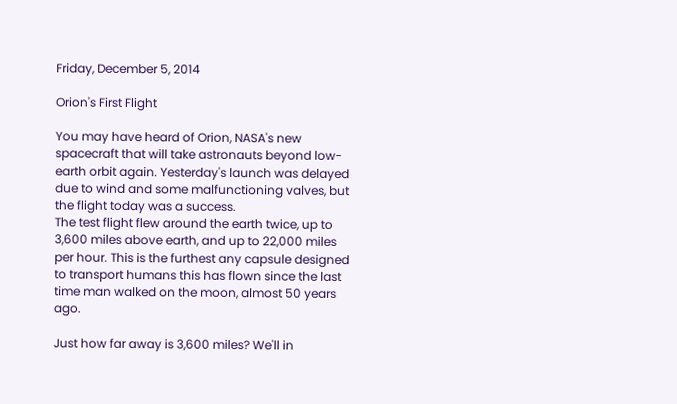Friday, December 5, 2014

Orion's First Flight

You may have heard of Orion, NASA's new spacecraft that will take astronauts beyond low-earth orbit again. Yesterday's launch was delayed due to wind and some malfunctioning valves, but the flight today was a success.
The test flight flew around the earth twice, up to 3,600 miles above earth, and up to 22,000 miles per hour. This is the furthest any capsule designed to transport humans this has flown since the last time man walked on the moon, almost 50 years ago.

Just how far away is 3,600 miles? We'll in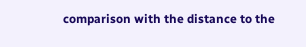comparison with the distance to the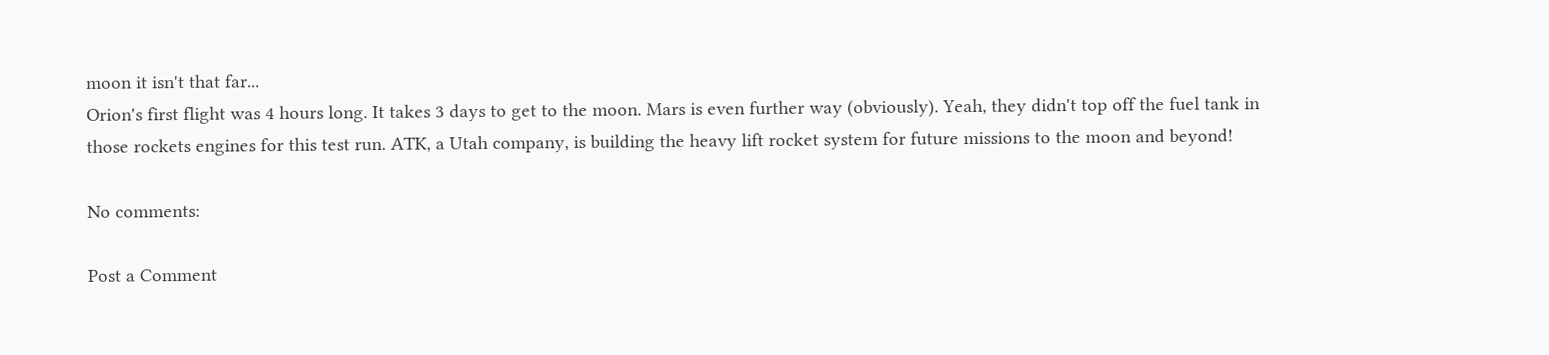moon it isn't that far...
Orion's first flight was 4 hours long. It takes 3 days to get to the moon. Mars is even further way (obviously). Yeah, they didn't top off the fuel tank in those rockets engines for this test run. ATK, a Utah company, is building the heavy lift rocket system for future missions to the moon and beyond!

No comments:

Post a Comment